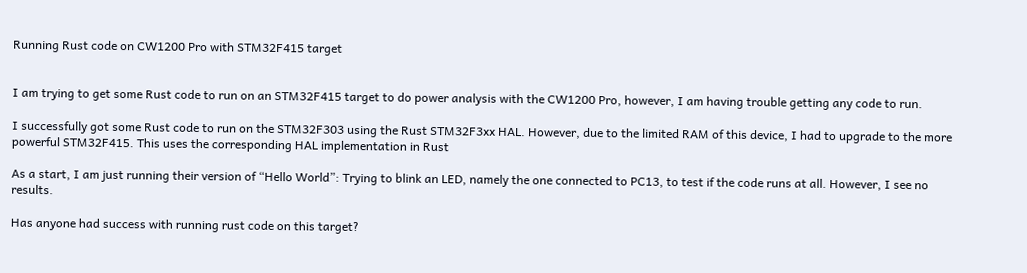Running Rust code on CW1200 Pro with STM32F415 target


I am trying to get some Rust code to run on an STM32F415 target to do power analysis with the CW1200 Pro, however, I am having trouble getting any code to run.

I successfully got some Rust code to run on the STM32F303 using the Rust STM32F3xx HAL. However, due to the limited RAM of this device, I had to upgrade to the more powerful STM32F415. This uses the corresponding HAL implementation in Rust

As a start, I am just running their version of “Hello World”: Trying to blink an LED, namely the one connected to PC13, to test if the code runs at all. However, I see no results.

Has anyone had success with running rust code on this target?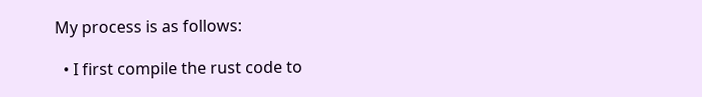My process is as follows:

  • I first compile the rust code to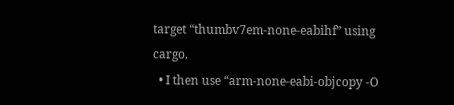target “thumbv7em-none-eabihf” using cargo.
  • I then use “arm-none-eabi-objcopy -O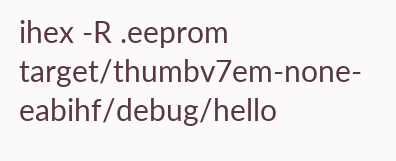ihex -R .eeprom target/thumbv7em-none-eabihf/debug/hello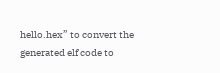hello.hex” to convert the generated elf code to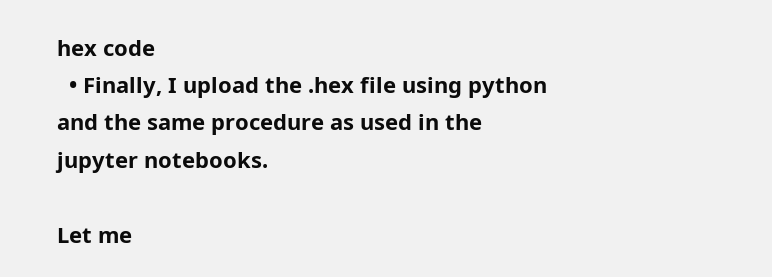hex code
  • Finally, I upload the .hex file using python and the same procedure as used in the jupyter notebooks.

Let me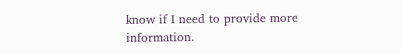know if I need to provide more information.